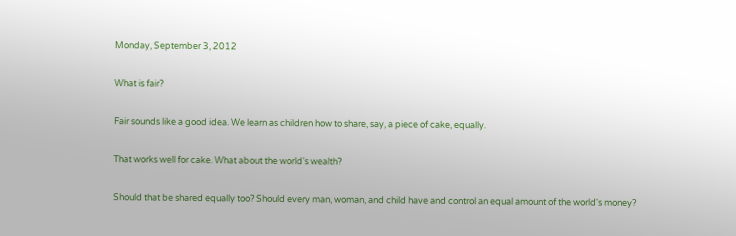Monday, September 3, 2012

What is fair?

Fair sounds like a good idea. We learn as children how to share, say, a piece of cake, equally.

That works well for cake. What about the world's wealth?

Should that be shared equally too? Should every man, woman, and child have and control an equal amount of the world's money?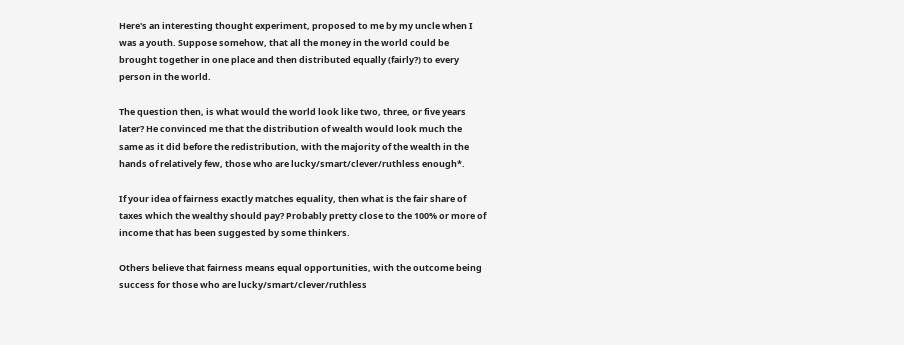Here's an interesting thought experiment, proposed to me by my uncle when I was a youth. Suppose somehow, that all the money in the world could be brought together in one place and then distributed equally (fairly?) to every person in the world.

The question then, is what would the world look like two, three, or five years later? He convinced me that the distribution of wealth would look much the same as it did before the redistribution, with the majority of the wealth in the hands of relatively few, those who are lucky/smart/clever/ruthless enough*.

If your idea of fairness exactly matches equality, then what is the fair share of taxes which the wealthy should pay? Probably pretty close to the 100% or more of income that has been suggested by some thinkers.

Others believe that fairness means equal opportunities, with the outcome being success for those who are lucky/smart/clever/ruthless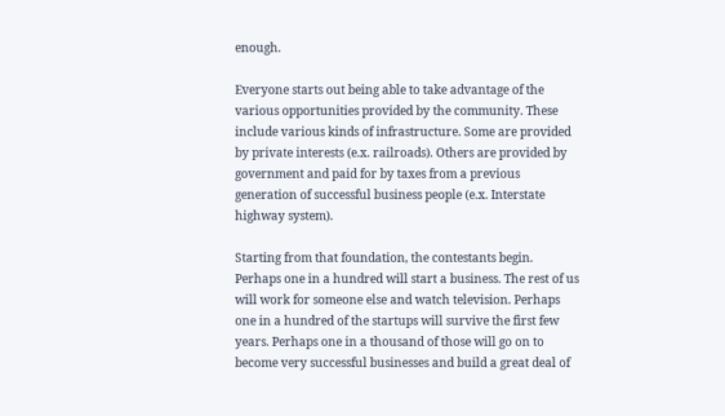enough.

Everyone starts out being able to take advantage of the various opportunities provided by the community. These include various kinds of infrastructure. Some are provided by private interests (e.x. railroads). Others are provided by government and paid for by taxes from a previous generation of successful business people (e.x. Interstate highway system).

Starting from that foundation, the contestants begin. Perhaps one in a hundred will start a business. The rest of us will work for someone else and watch television. Perhaps one in a hundred of the startups will survive the first few years. Perhaps one in a thousand of those will go on to become very successful businesses and build a great deal of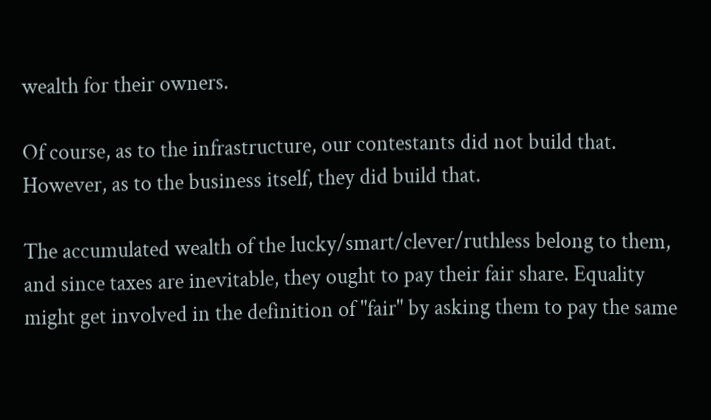wealth for their owners.

Of course, as to the infrastructure, our contestants did not build that. However, as to the business itself, they did build that.

The accumulated wealth of the lucky/smart/clever/ruthless belong to them, and since taxes are inevitable, they ought to pay their fair share. Equality might get involved in the definition of "fair" by asking them to pay the same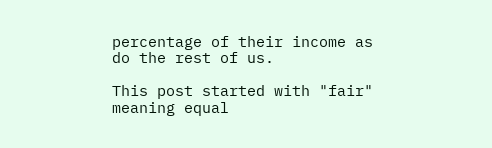percentage of their income as do the rest of us.

This post started with "fair" meaning equal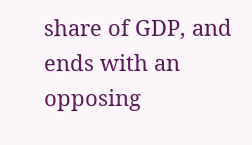share of GDP, and ends with an opposing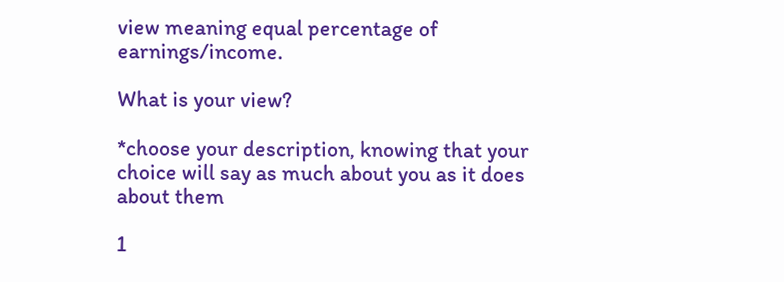view meaning equal percentage of earnings/income.

What is your view?

*choose your description, knowing that your choice will say as much about you as it does about them

1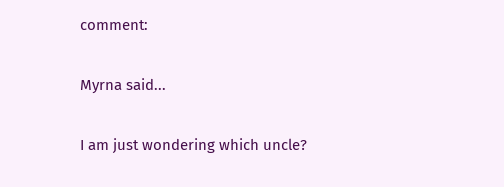comment:

Myrna said...

I am just wondering which uncle?